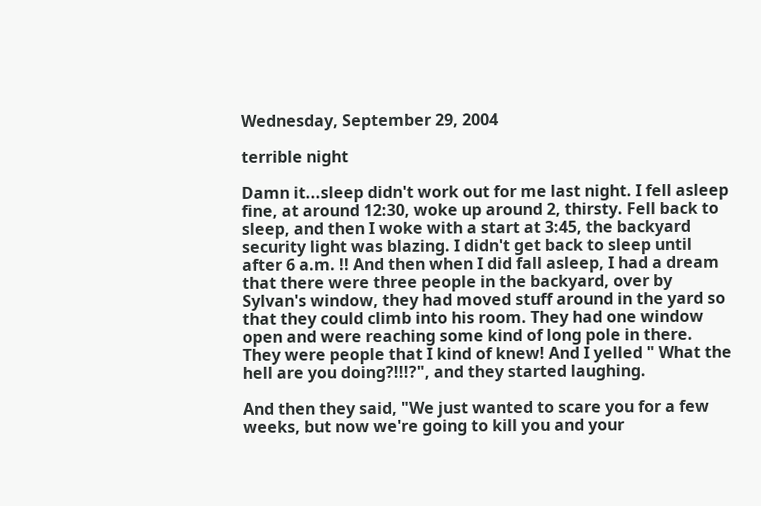Wednesday, September 29, 2004

terrible night

Damn it...sleep didn't work out for me last night. I fell asleep fine, at around 12:30, woke up around 2, thirsty. Fell back to sleep, and then I woke with a start at 3:45, the backyard security light was blazing. I didn't get back to sleep until after 6 a.m. !! And then when I did fall asleep, I had a dream that there were three people in the backyard, over by Sylvan's window, they had moved stuff around in the yard so that they could climb into his room. They had one window open and were reaching some kind of long pole in there. They were people that I kind of knew! And I yelled " What the hell are you doing?!!!?", and they started laughing.

And then they said, "We just wanted to scare you for a few weeks, but now we're going to kill you and your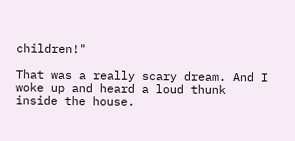children!"

That was a really scary dream. And I woke up and heard a loud thunk inside the house.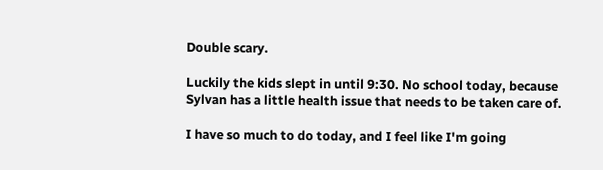Double scary.

Luckily the kids slept in until 9:30. No school today, because Sylvan has a little health issue that needs to be taken care of.

I have so much to do today, and I feel like I'm going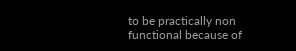to be practically non functional because of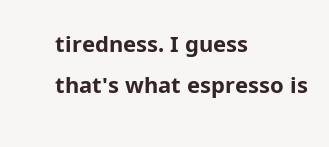tiredness. I guess that's what espresso is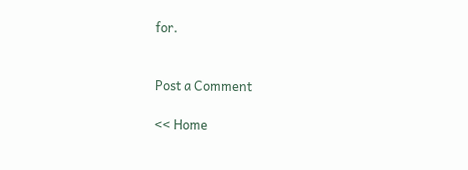for.


Post a Comment

<< Home